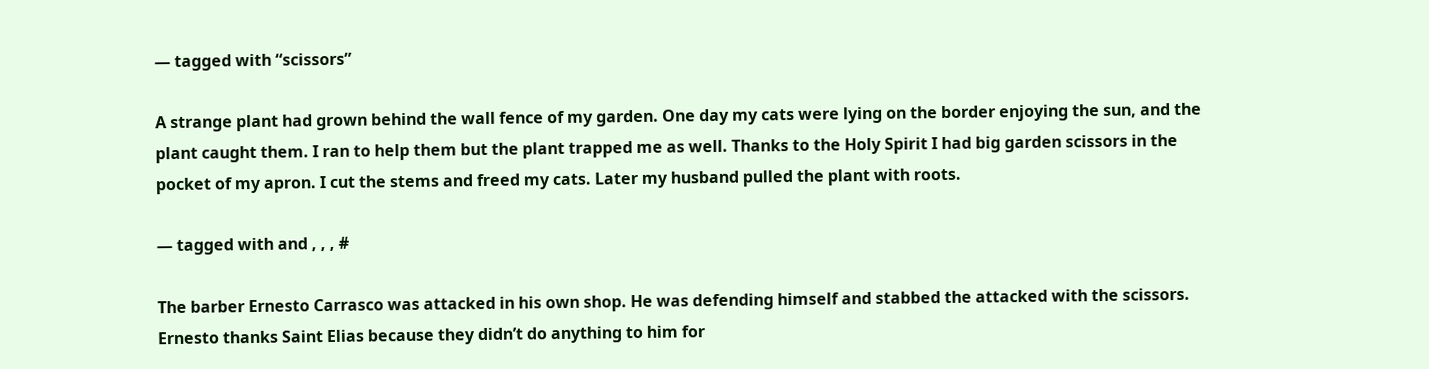— tagged with “scissors”

A strange plant had grown behind the wall fence of my garden. One day my cats were lying on the border enjoying the sun, and the plant caught them. I ran to help them but the plant trapped me as well. Thanks to the Holy Spirit I had big garden scissors in the pocket of my apron. I cut the stems and freed my cats. Later my husband pulled the plant with roots.

— tagged with and , , , #

The barber Ernesto Carrasco was attacked in his own shop. He was defending himself and stabbed the attacked with the scissors. Ernesto thanks Saint Elias because they didn’t do anything to him for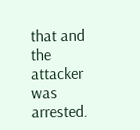that and the attacker was arrested.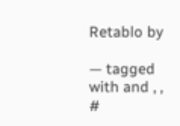Retablo by

— tagged with and , , #